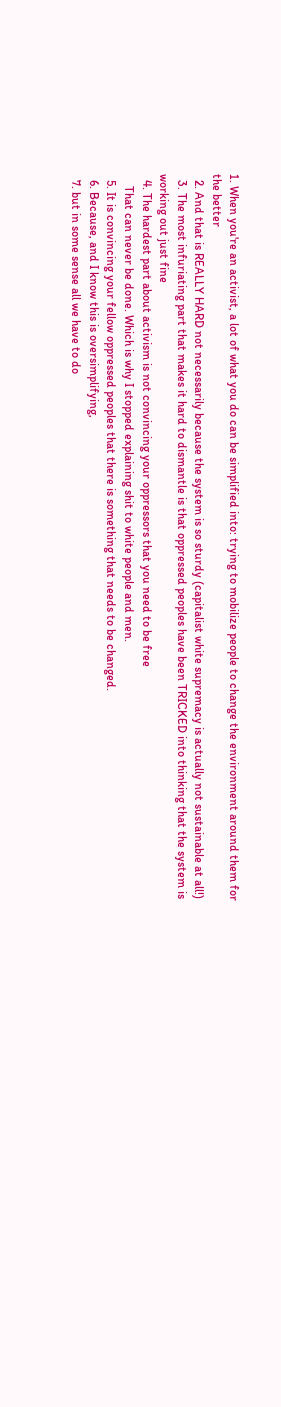1. When you're an activist, a lot of what you do can be simplified into: trying to mobilize people to change the environment around them for the better
  2. And that is REALLY HARD not necessarily because the system is so sturdy (capitalist white supremacy is actually not sustainable at all!)
  3. The most infuriating part that makes it hard to dismantle is that oppressed peoples have been TRICKED into thinking that the system is working out just fine
  4. The hardest part about activism is not convincing your oppressors that you need to be free
    That can never be done. Which is why I stopped explaining shit to white people and men.
  5. It is convincing your fellow oppressed peoples that there is something that needs to be changed.
  6. Because, and I know this is oversimplifying,
  7. but in some sense all we have to do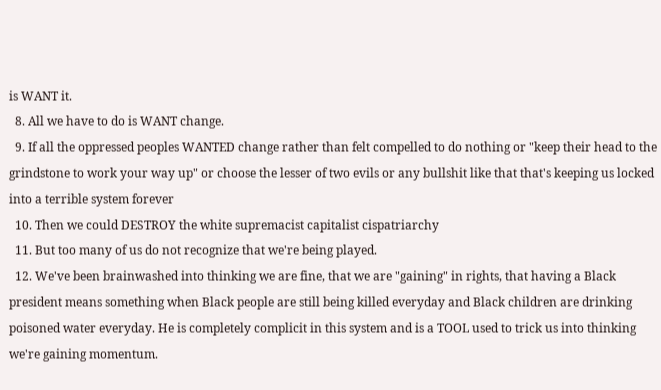is WANT it.
  8. All we have to do is WANT change.
  9. If all the oppressed peoples WANTED change rather than felt compelled to do nothing or "keep their head to the grindstone to work your way up" or choose the lesser of two evils or any bullshit like that that's keeping us locked into a terrible system forever
  10. Then we could DESTROY the white supremacist capitalist cispatriarchy
  11. But too many of us do not recognize that we're being played.
  12. We've been brainwashed into thinking we are fine, that we are "gaining" in rights, that having a Black president means something when Black people are still being killed everyday and Black children are drinking poisoned water everyday. He is completely complicit in this system and is a TOOL used to trick us into thinking we're gaining momentum.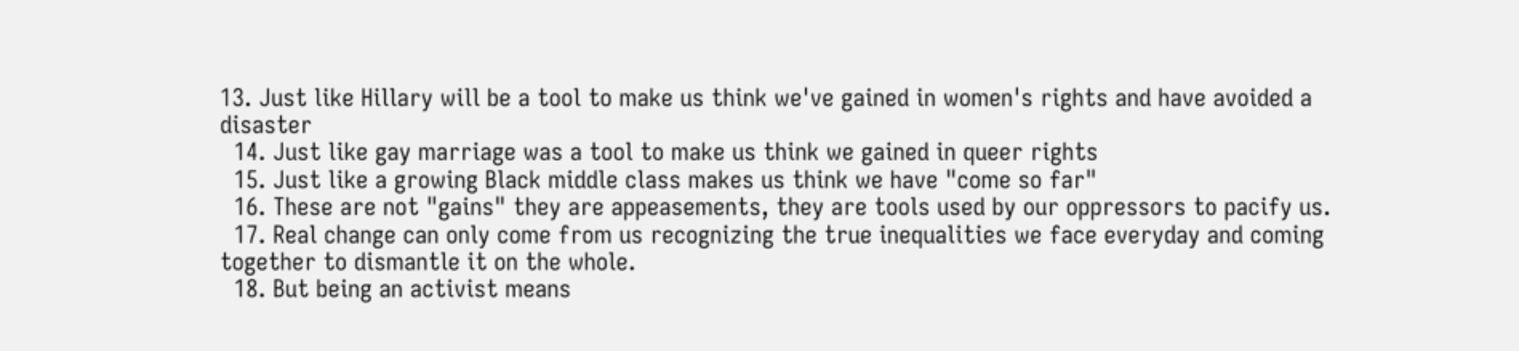13. Just like Hillary will be a tool to make us think we've gained in women's rights and have avoided a disaster
  14. Just like gay marriage was a tool to make us think we gained in queer rights
  15. Just like a growing Black middle class makes us think we have "come so far"
  16. These are not "gains" they are appeasements, they are tools used by our oppressors to pacify us.
  17. Real change can only come from us recognizing the true inequalities we face everyday and coming together to dismantle it on the whole.
  18. But being an activist means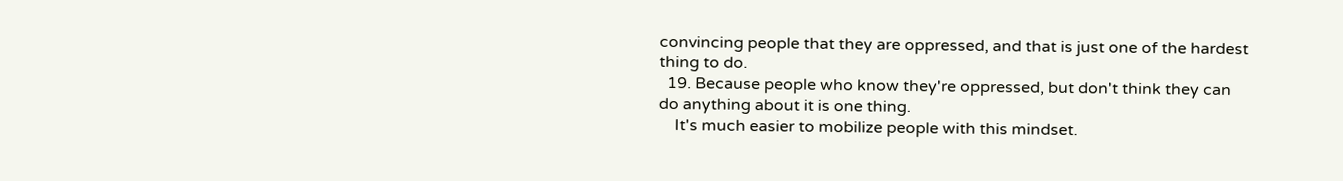convincing people that they are oppressed, and that is just one of the hardest thing to do.
  19. Because people who know they're oppressed, but don't think they can do anything about it is one thing.
    It's much easier to mobilize people with this mindset.